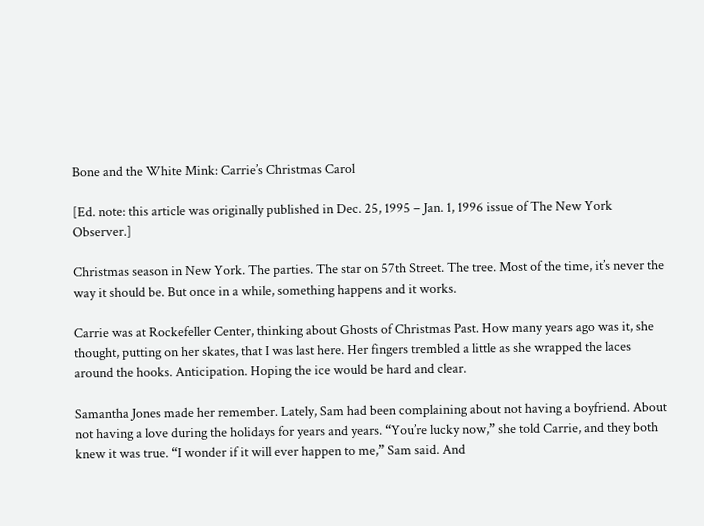Bone and the White Mink: Carrie’s Christmas Carol

[Ed. note: this article was originally published in Dec. 25, 1995 – Jan. 1, 1996 issue of The New York Observer.]

Christmas season in New York. The parties. The star on 57th Street. The tree. Most of the time, it’s never the way it should be. But once in a while, something happens and it works.

Carrie was at Rockefeller Center, thinking about Ghosts of Christmas Past. How many years ago was it, she thought, putting on her skates, that I was last here. Her fingers trembled a little as she wrapped the laces around the hooks. Anticipation. Hoping the ice would be hard and clear.

Samantha Jones made her remember. Lately, Sam had been complaining about not having a boyfriend. About not having a love during the holidays for years and years. “You’re lucky now,” she told Carrie, and they both knew it was true. “I wonder if it will ever happen to me,” Sam said. And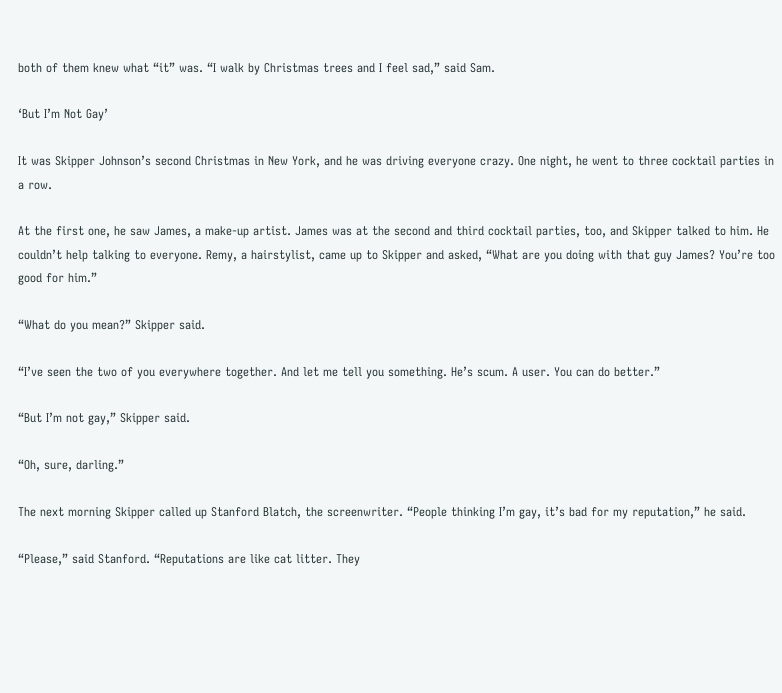both of them knew what “it” was. “I walk by Christmas trees and I feel sad,” said Sam.

‘But I’m Not Gay’

It was Skipper Johnson’s second Christmas in New York, and he was driving everyone crazy. One night, he went to three cocktail parties in a row.

At the first one, he saw James, a make-up artist. James was at the second and third cocktail parties, too, and Skipper talked to him. He couldn’t help talking to everyone. Remy, a hairstylist, came up to Skipper and asked, “What are you doing with that guy James? You’re too good for him.”

“What do you mean?” Skipper said.

“I’ve seen the two of you everywhere together. And let me tell you something. He’s scum. A user. You can do better.”

“But I’m not gay,” Skipper said.

“Oh, sure, darling.”

The next morning Skipper called up Stanford Blatch, the screenwriter. “People thinking I’m gay, it’s bad for my reputation,” he said.

“Please,” said Stanford. “Reputations are like cat litter. They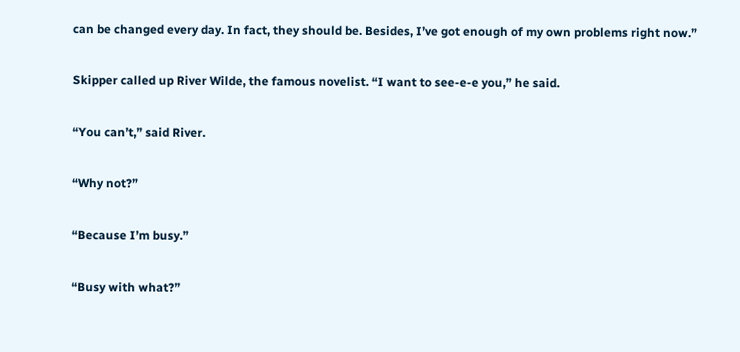can be changed every day. In fact, they should be. Besides, I’ve got enough of my own problems right now.”

Skipper called up River Wilde, the famous novelist. “I want to see-e-e you,” he said.

“You can’t,” said River.

“Why not?”

“Because I’m busy.”

“Busy with what?”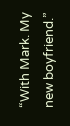“With Mark. My new boyfriend.”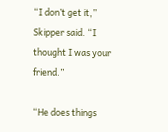“I don’t get it,” Skipper said. “I thought I was your friend.”

“He does things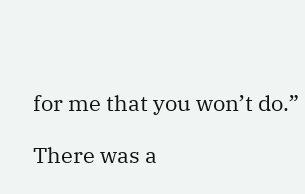for me that you won’t do.”

There was a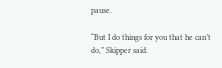pause.

“But I do things for you that he can’t do,” Skipper said.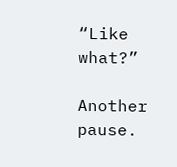“Like what?”

Another pause.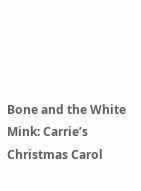Bone and the White Mink: Carrie’s Christmas Carol